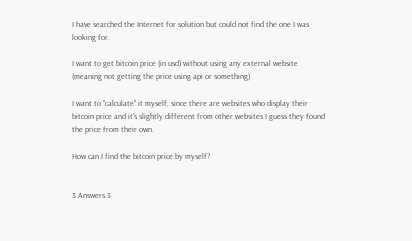I have searched the Internet for solution but could not find the one I was looking for.

I want to get bitcoin price (in usd) without using any external website (meaning not getting the price using api or something)

I want to "calculate" it myself, since there are websites who display their bitcoin price and it's slightly different from other websites I guess they found the price from their own.

How can I find the bitcoin price by myself?


3 Answers 3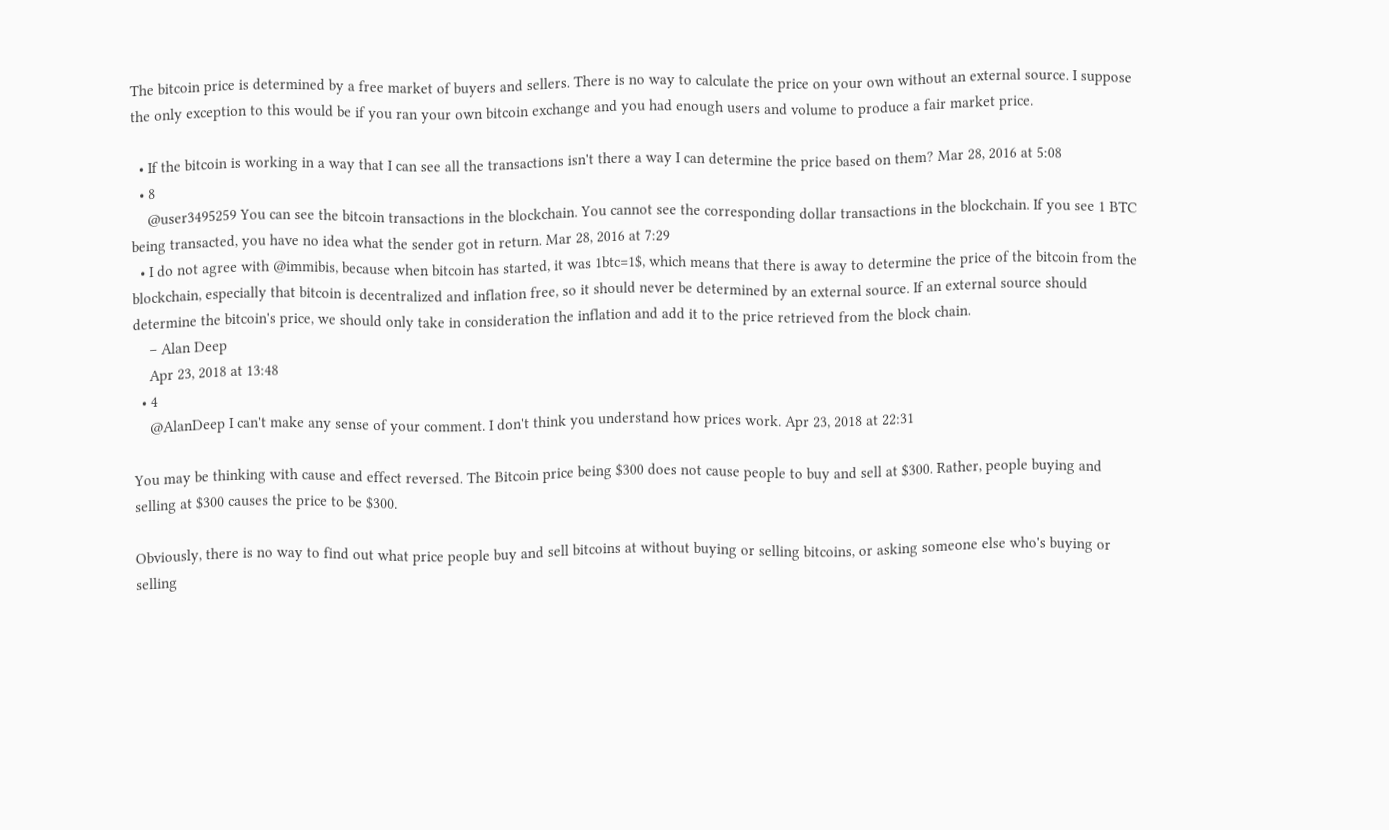The bitcoin price is determined by a free market of buyers and sellers. There is no way to calculate the price on your own without an external source. I suppose the only exception to this would be if you ran your own bitcoin exchange and you had enough users and volume to produce a fair market price.

  • If the bitcoin is working in a way that I can see all the transactions isn't there a way I can determine the price based on them? Mar 28, 2016 at 5:08
  • 8
    @user3495259 You can see the bitcoin transactions in the blockchain. You cannot see the corresponding dollar transactions in the blockchain. If you see 1 BTC being transacted, you have no idea what the sender got in return. Mar 28, 2016 at 7:29
  • I do not agree with @immibis, because when bitcoin has started, it was 1btc=1$, which means that there is away to determine the price of the bitcoin from the blockchain, especially that bitcoin is decentralized and inflation free, so it should never be determined by an external source. If an external source should determine the bitcoin's price, we should only take in consideration the inflation and add it to the price retrieved from the block chain.
    – Alan Deep
    Apr 23, 2018 at 13:48
  • 4
    @AlanDeep I can't make any sense of your comment. I don't think you understand how prices work. Apr 23, 2018 at 22:31

You may be thinking with cause and effect reversed. The Bitcoin price being $300 does not cause people to buy and sell at $300. Rather, people buying and selling at $300 causes the price to be $300.

Obviously, there is no way to find out what price people buy and sell bitcoins at without buying or selling bitcoins, or asking someone else who's buying or selling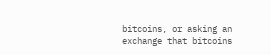bitcoins, or asking an exchange that bitcoins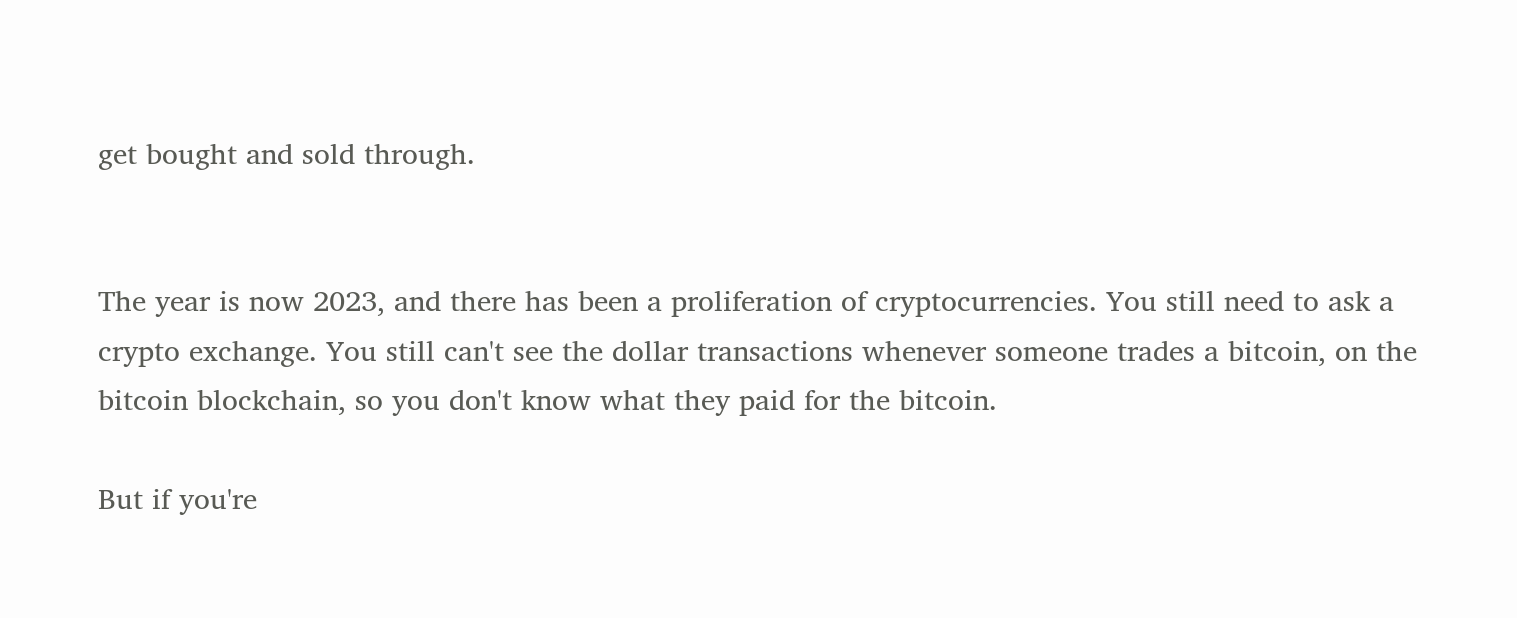get bought and sold through.


The year is now 2023, and there has been a proliferation of cryptocurrencies. You still need to ask a crypto exchange. You still can't see the dollar transactions whenever someone trades a bitcoin, on the bitcoin blockchain, so you don't know what they paid for the bitcoin.

But if you're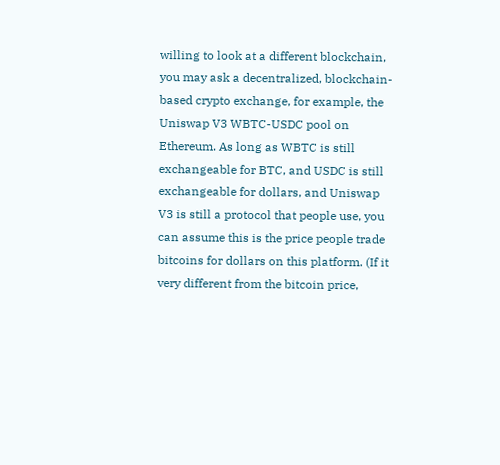willing to look at a different blockchain, you may ask a decentralized, blockchain-based crypto exchange, for example, the Uniswap V3 WBTC-USDC pool on Ethereum. As long as WBTC is still exchangeable for BTC, and USDC is still exchangeable for dollars, and Uniswap V3 is still a protocol that people use, you can assume this is the price people trade bitcoins for dollars on this platform. (If it very different from the bitcoin price,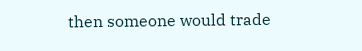then someone would trade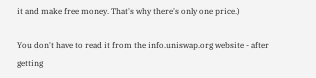it and make free money. That's why there's only one price.)

You don't have to read it from the info.uniswap.org website - after getting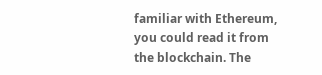familiar with Ethereum, you could read it from the blockchain. The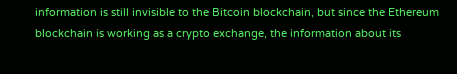information is still invisible to the Bitcoin blockchain, but since the Ethereum blockchain is working as a crypto exchange, the information about its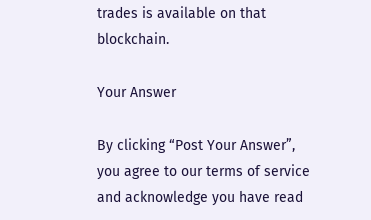trades is available on that blockchain.

Your Answer

By clicking “Post Your Answer”, you agree to our terms of service and acknowledge you have read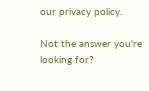our privacy policy.

Not the answer you're looking for?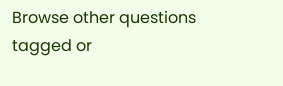Browse other questions tagged or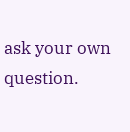ask your own question.